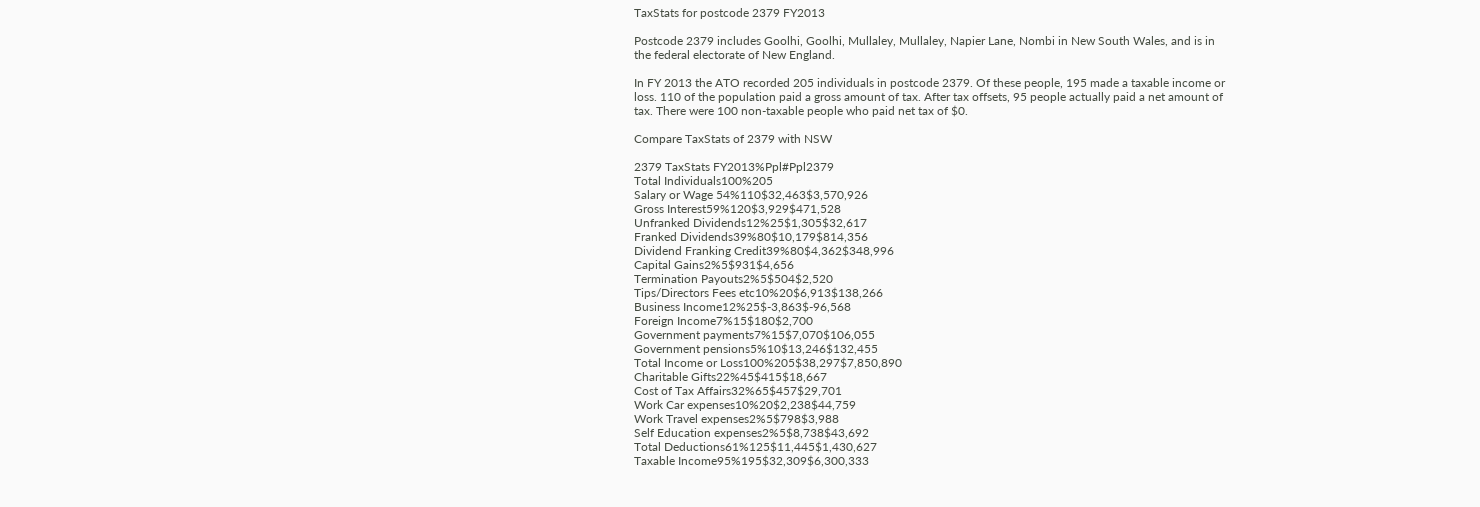TaxStats for postcode 2379 FY2013

Postcode 2379 includes Goolhi, Goolhi, Mullaley, Mullaley, Napier Lane, Nombi in New South Wales, and is in the federal electorate of New England.

In FY 2013 the ATO recorded 205 individuals in postcode 2379. Of these people, 195 made a taxable income or loss. 110 of the population paid a gross amount of tax. After tax offsets, 95 people actually paid a net amount of tax. There were 100 non-taxable people who paid net tax of $0.

Compare TaxStats of 2379 with NSW

2379 TaxStats FY2013%Ppl#Ppl2379
Total Individuals100%205
Salary or Wage 54%110$32,463$3,570,926
Gross Interest59%120$3,929$471,528
Unfranked Dividends12%25$1,305$32,617
Franked Dividends39%80$10,179$814,356
Dividend Franking Credit39%80$4,362$348,996
Capital Gains2%5$931$4,656
Termination Payouts2%5$504$2,520
Tips/Directors Fees etc10%20$6,913$138,266
Business Income12%25$-3,863$-96,568
Foreign Income7%15$180$2,700
Government payments7%15$7,070$106,055
Government pensions5%10$13,246$132,455
Total Income or Loss100%205$38,297$7,850,890
Charitable Gifts22%45$415$18,667
Cost of Tax Affairs32%65$457$29,701
Work Car expenses10%20$2,238$44,759
Work Travel expenses2%5$798$3,988
Self Education expenses2%5$8,738$43,692
Total Deductions61%125$11,445$1,430,627
Taxable Income95%195$32,309$6,300,333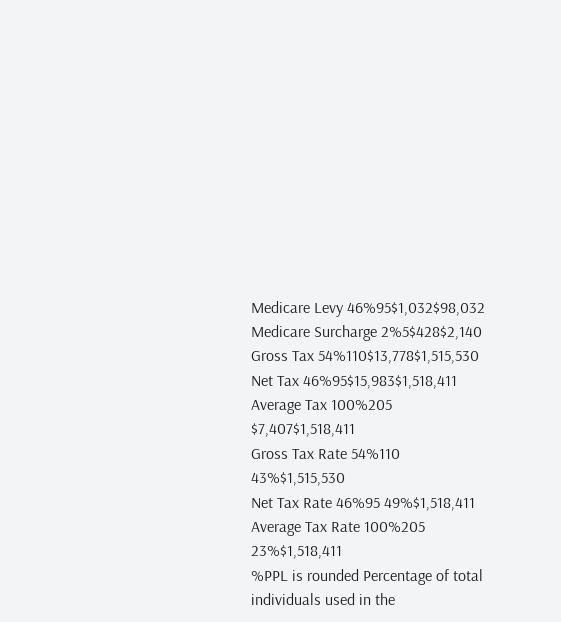Medicare Levy 46%95$1,032$98,032
Medicare Surcharge 2%5$428$2,140
Gross Tax 54%110$13,778$1,515,530
Net Tax 46%95$15,983$1,518,411
Average Tax 100%205 $7,407$1,518,411
Gross Tax Rate 54%110 43%$1,515,530
Net Tax Rate 46%95 49%$1,518,411
Average Tax Rate 100%205 23%$1,518,411
%PPL is rounded Percentage of total individuals used in the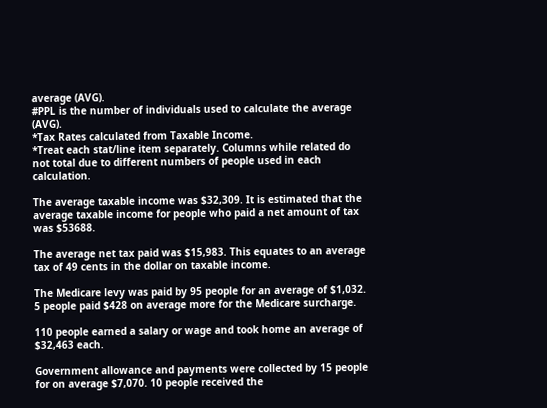average (AVG).
#PPL is the number of individuals used to calculate the average (AVG).
*Tax Rates calculated from Taxable Income.
*Treat each stat/line item separately. Columns while related do not total due to different numbers of people used in each calculation.

The average taxable income was $32,309. It is estimated that the average taxable income for people who paid a net amount of tax was $53688.

The average net tax paid was $15,983. This equates to an average tax of 49 cents in the dollar on taxable income.

The Medicare levy was paid by 95 people for an average of $1,032. 5 people paid $428 on average more for the Medicare surcharge.

110 people earned a salary or wage and took home an average of $32,463 each.

Government allowance and payments were collected by 15 people for on average $7,070. 10 people received the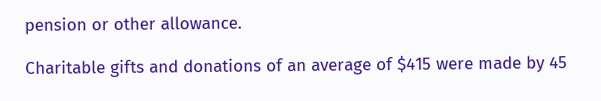pension or other allowance.

Charitable gifts and donations of an average of $415 were made by 45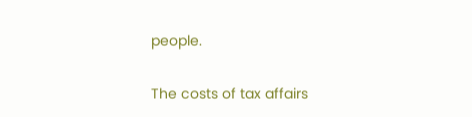people.

The costs of tax affairs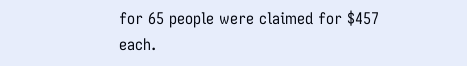for 65 people were claimed for $457 each.